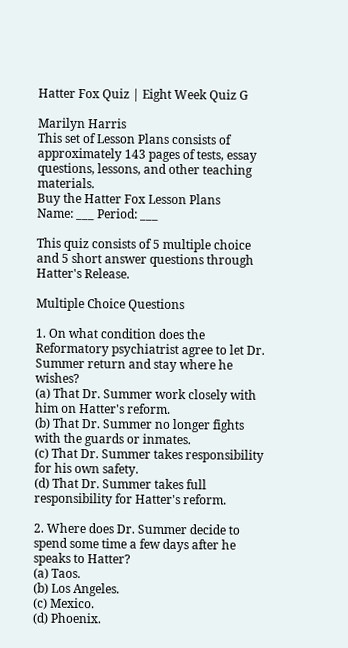Hatter Fox Quiz | Eight Week Quiz G

Marilyn Harris
This set of Lesson Plans consists of approximately 143 pages of tests, essay questions, lessons, and other teaching materials.
Buy the Hatter Fox Lesson Plans
Name: ___ Period: ___

This quiz consists of 5 multiple choice and 5 short answer questions through Hatter's Release.

Multiple Choice Questions

1. On what condition does the Reformatory psychiatrist agree to let Dr. Summer return and stay where he wishes?
(a) That Dr. Summer work closely with him on Hatter's reform.
(b) That Dr. Summer no longer fights with the guards or inmates.
(c) That Dr. Summer takes responsibility for his own safety.
(d) That Dr. Summer takes full responsibility for Hatter's reform.

2. Where does Dr. Summer decide to spend some time a few days after he speaks to Hatter?
(a) Taos.
(b) Los Angeles.
(c) Mexico.
(d) Phoenix.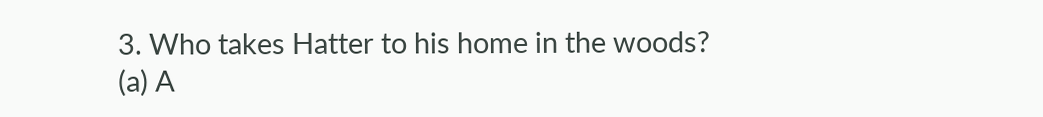3. Who takes Hatter to his home in the woods?
(a) A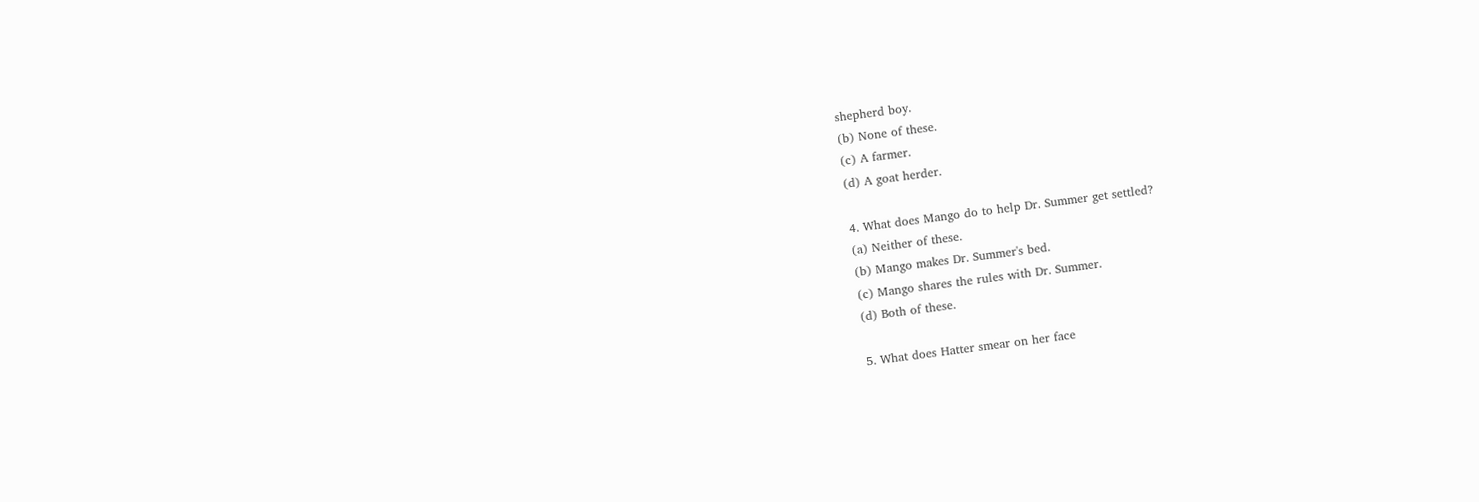shepherd boy.
(b) None of these.
(c) A farmer.
(d) A goat herder.

4. What does Mango do to help Dr. Summer get settled?
(a) Neither of these.
(b) Mango makes Dr. Summer's bed.
(c) Mango shares the rules with Dr. Summer.
(d) Both of these.

5. What does Hatter smear on her face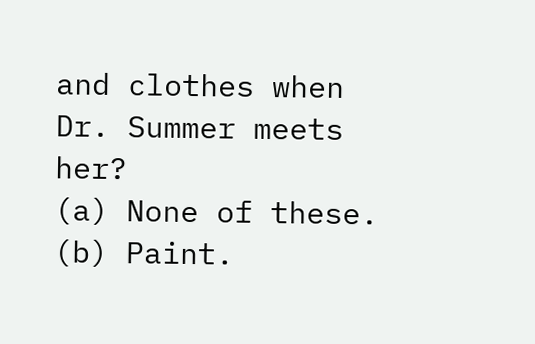and clothes when Dr. Summer meets her?
(a) None of these.
(b) Paint.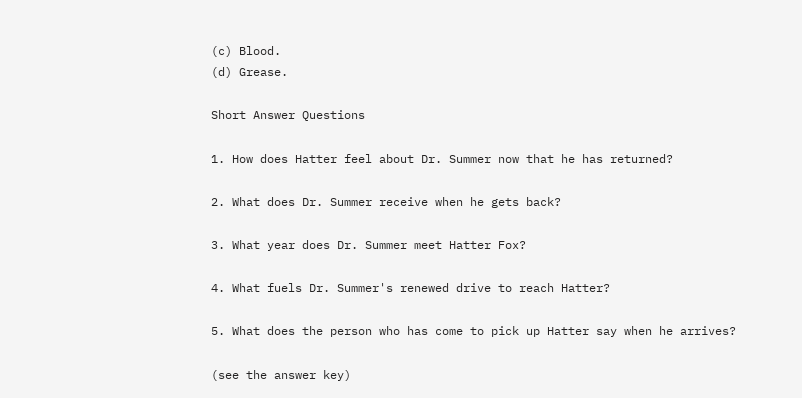(c) Blood.
(d) Grease.

Short Answer Questions

1. How does Hatter feel about Dr. Summer now that he has returned?

2. What does Dr. Summer receive when he gets back?

3. What year does Dr. Summer meet Hatter Fox?

4. What fuels Dr. Summer's renewed drive to reach Hatter?

5. What does the person who has come to pick up Hatter say when he arrives?

(see the answer key)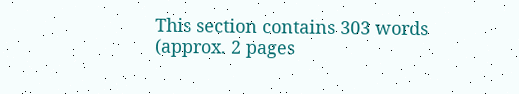This section contains 303 words
(approx. 2 pages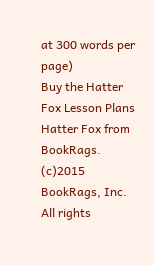at 300 words per page)
Buy the Hatter Fox Lesson Plans
Hatter Fox from BookRags. (c)2015 BookRags, Inc. All rights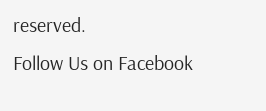reserved.
Follow Us on Facebook